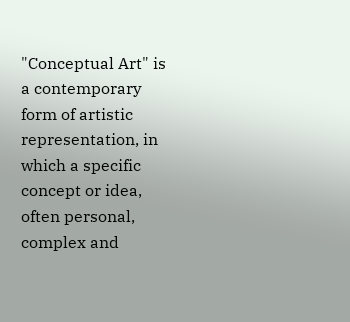"Conceptual Art" is a contemporary form of artistic representation, in which a specific concept or idea, often personal, complex and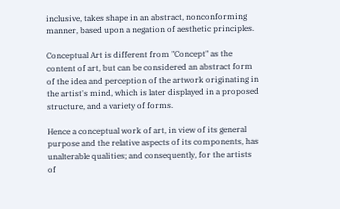inclusive, takes shape in an abstract, nonconforming manner, based upon a negation of aesthetic principles.

Conceptual Art is different from "Concept" as the content of art, but can be considered an abstract form of the idea and perception of the artwork originating in the artist's mind, which is later displayed in a proposed structure, and a variety of forms.

Hence a conceptual work of art, in view of its general purpose and the relative aspects of its components, has unalterable qualities; and consequently, for the artists of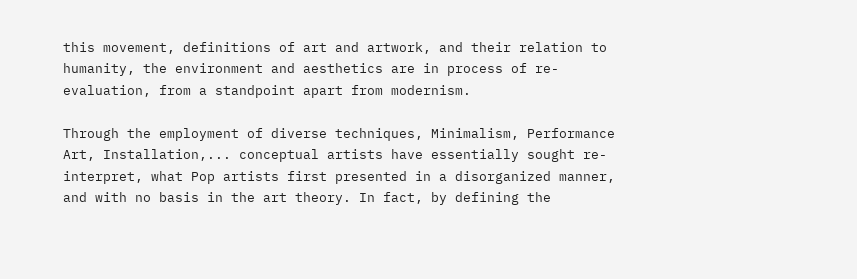this movement, definitions of art and artwork, and their relation to humanity, the environment and aesthetics are in process of re-evaluation, from a standpoint apart from modernism.

Through the employment of diverse techniques, Minimalism, Performance Art, Installation,... conceptual artists have essentially sought re-interpret, what Pop artists first presented in a disorganized manner, and with no basis in the art theory. In fact, by defining the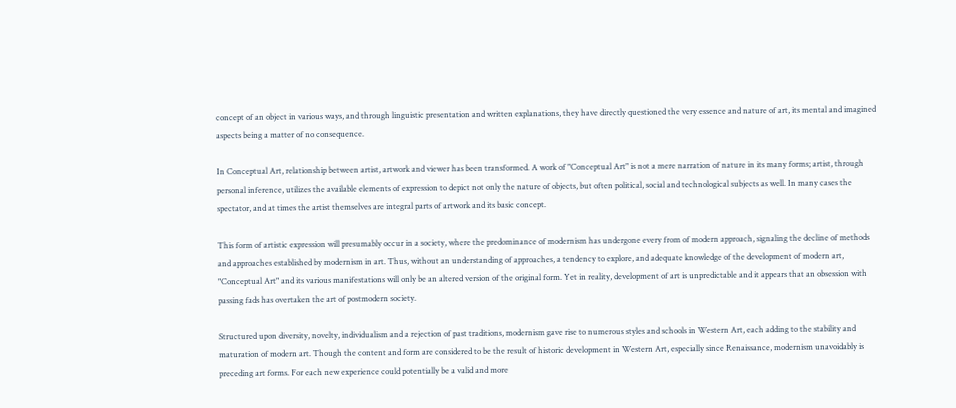concept of an object in various ways, and through linguistic presentation and written explanations, they have directly questioned the very essence and nature of art, its mental and imagined aspects being a matter of no consequence.

In Conceptual Art, relationship between artist, artwork and viewer has been transformed. A work of "Conceptual Art" is not a mere narration of nature in its many forms; artist, through personal inference, utilizes the available elements of expression to depict not only the nature of objects, but often political, social and technological subjects as well. In many cases the spectator, and at times the artist themselves are integral parts of artwork and its basic concept.

This form of artistic expression will presumably occur in a society, where the predominance of modernism has undergone every from of modern approach, signaling the decline of methods and approaches established by modernism in art. Thus, without an understanding of approaches, a tendency to explore, and adequate knowledge of the development of modern art, "Conceptual Art" and its various manifestations will only be an altered version of the original form. Yet in reality, development of art is unpredictable and it appears that an obsession with passing fads has overtaken the art of postmodern society.

Structured upon diversity, novelty, individualism and a rejection of past traditions, modernism gave rise to numerous styles and schools in Western Art, each adding to the stability and maturation of modern art. Though the content and form are considered to be the result of historic development in Western Art, especially since Renaissance, modernism unavoidably is preceding art forms. For each new experience could potentially be a valid and more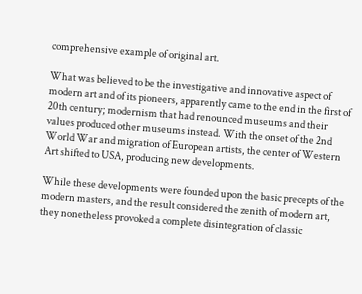comprehensive example of original art.

What was believed to be the investigative and innovative aspect of modern art and of its pioneers, apparently came to the end in the first of 20th century; modernism that had renounced museums and their values produced other museums instead. With the onset of the 2nd World War and migration of European artists, the center of Western Art shifted to USA, producing new developments.

While these developments were founded upon the basic precepts of the modern masters, and the result considered the zenith of modern art, they nonetheless provoked a complete disintegration of classic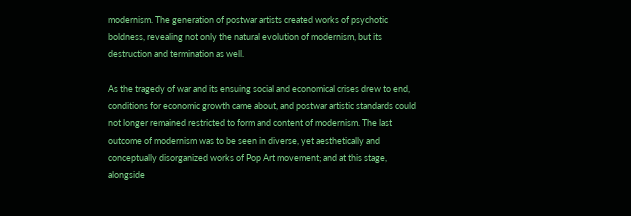modernism. The generation of postwar artists created works of psychotic boldness, revealing not only the natural evolution of modernism, but its destruction and termination as well.

As the tragedy of war and its ensuing social and economical crises drew to end, conditions for economic growth came about, and postwar artistic standards could not longer remained restricted to form and content of modernism. The last outcome of modernism was to be seen in diverse, yet aesthetically and conceptually disorganized works of Pop Art movement; and at this stage, alongside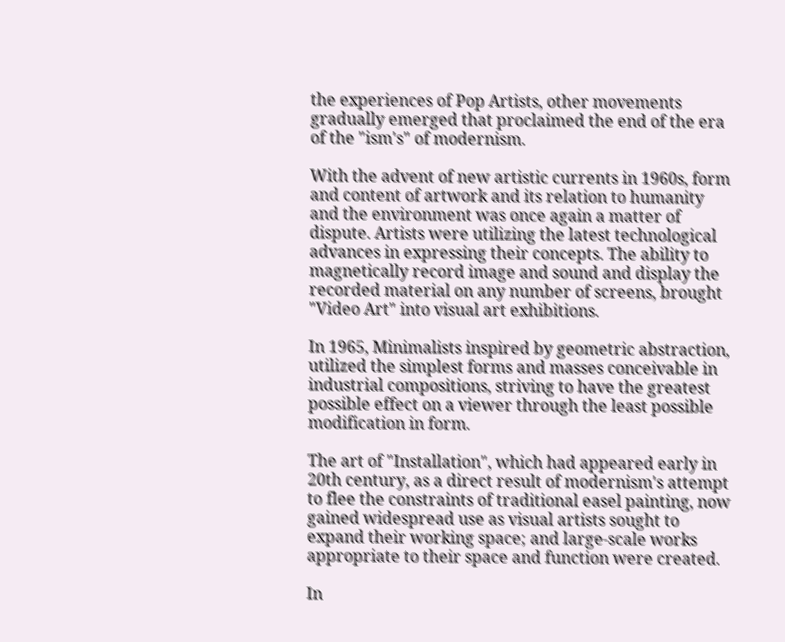the experiences of Pop Artists, other movements gradually emerged that proclaimed the end of the era of the "ism's" of modernism.

With the advent of new artistic currents in 1960s, form and content of artwork and its relation to humanity and the environment was once again a matter of dispute. Artists were utilizing the latest technological advances in expressing their concepts. The ability to magnetically record image and sound and display the recorded material on any number of screens, brought "Video Art" into visual art exhibitions.

In 1965, Minimalists inspired by geometric abstraction, utilized the simplest forms and masses conceivable in industrial compositions, striving to have the greatest possible effect on a viewer through the least possible modification in form.

The art of "Installation", which had appeared early in 20th century, as a direct result of modernism's attempt to flee the constraints of traditional easel painting, now gained widespread use as visual artists sought to expand their working space; and large-scale works appropriate to their space and function were created.

In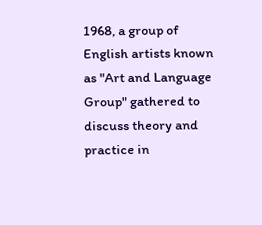1968, a group of English artists known as "Art and Language Group" gathered to discuss theory and practice in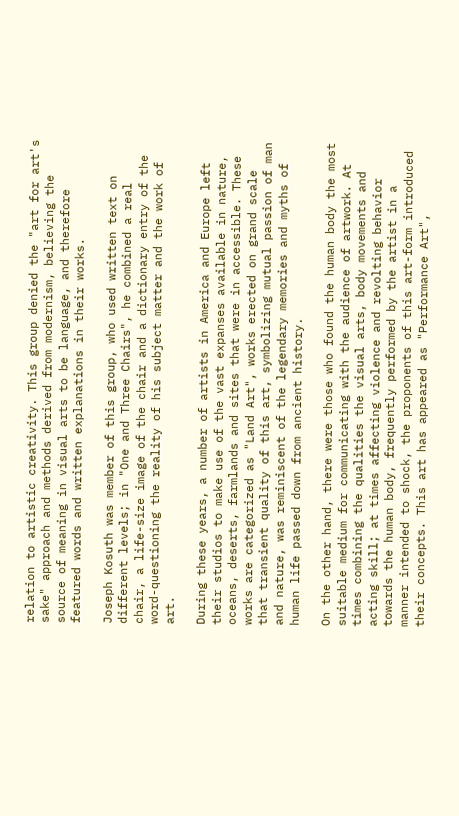relation to artistic creativity. This group denied the "art for art's sake" approach and methods derived from modernism, believing the source of meaning in visual arts to be language, and therefore featured words and written explanations in their works.

Joseph Kosuth was member of this group, who used written text on different levels; in "One and Three Chairs", he combined a real chair, a life-size image of the chair and a dictionary entry of the word-questioning the reality of his subject matter and the work of art.

During these years, a number of artists in America and Europe left their studios to make use of the vast expanses available in nature, oceans, deserts, farmlands and sites that were in accessible. These works are categorized as "Land Art", works erected on grand scale that transient quality of this art, symbolizing mutual passion of man and nature, was reminiscent of the legendary memories and myths of human life passed down from ancient history.

On the other hand, there were those who found the human body the most suitable medium for communicating with the audience of artwork. At times combining the qualities the visual arts, body movements and acting skill; at times affecting violence and revolting behavior towards the human body, frequently performed by the artist in a manner intended to shock, the proponents of this art-form introduced their concepts. This art has appeared as "Performance Art",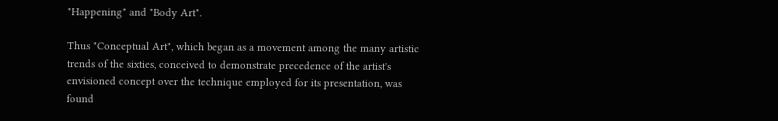"Happening" and "Body Art".

Thus "Conceptual Art", which began as a movement among the many artistic trends of the sixties, conceived to demonstrate precedence of the artist's envisioned concept over the technique employed for its presentation, was found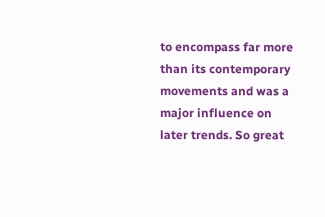to encompass far more than its contemporary movements and was a major influence on later trends. So great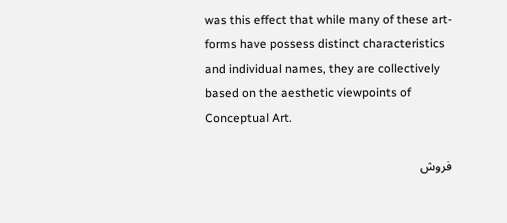was this effect that while many of these art-forms have possess distinct characteristics and individual names, they are collectively based on the aesthetic viewpoints of Conceptual Art.

فروش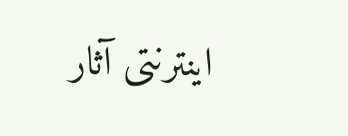اینترنتی آثار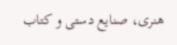هنری، صنایع دستی‌ و کتاب